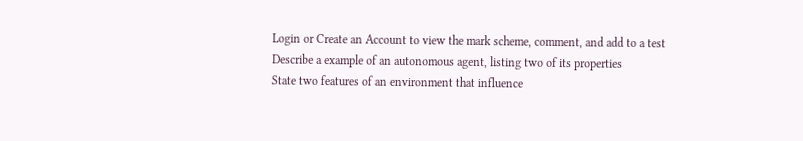Login or Create an Account to view the mark scheme, comment, and add to a test
Describe a example of an autonomous agent, listing two of its properties
State two features of an environment that influence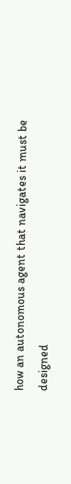how an autonomous agent that navigates it must be designed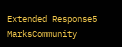Extended Response5 MarksCommunity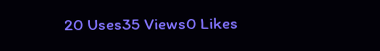20 Uses35 Views0 Likes